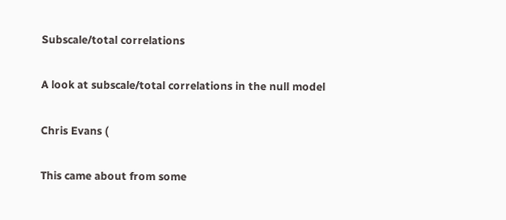Subscale/total correlations

A look at subscale/total correlations in the null model

Chris Evans (

This came about from some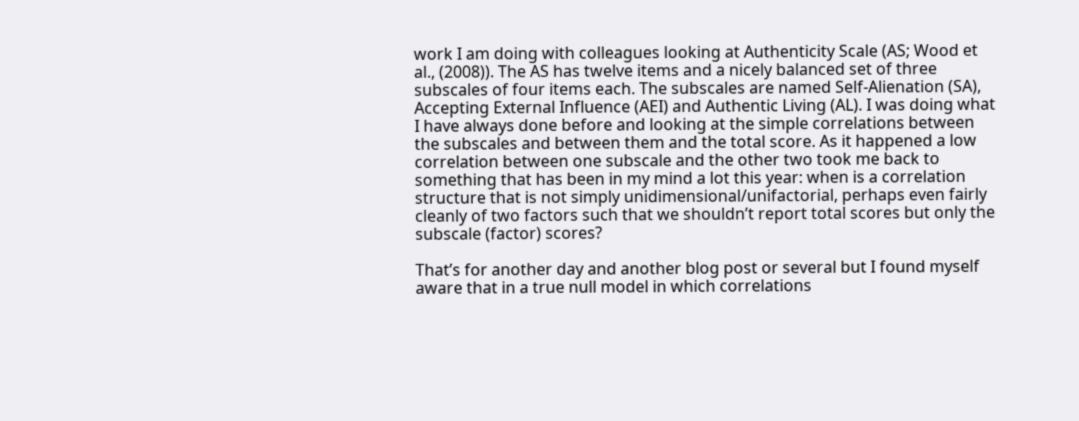work I am doing with colleagues looking at Authenticity Scale (AS; Wood et al., (2008)). The AS has twelve items and a nicely balanced set of three subscales of four items each. The subscales are named Self-Alienation (SA), Accepting External Influence (AEI) and Authentic Living (AL). I was doing what I have always done before and looking at the simple correlations between the subscales and between them and the total score. As it happened a low correlation between one subscale and the other two took me back to something that has been in my mind a lot this year: when is a correlation structure that is not simply unidimensional/unifactorial, perhaps even fairly cleanly of two factors such that we shouldn’t report total scores but only the subscale (factor) scores?

That’s for another day and another blog post or several but I found myself aware that in a true null model in which correlations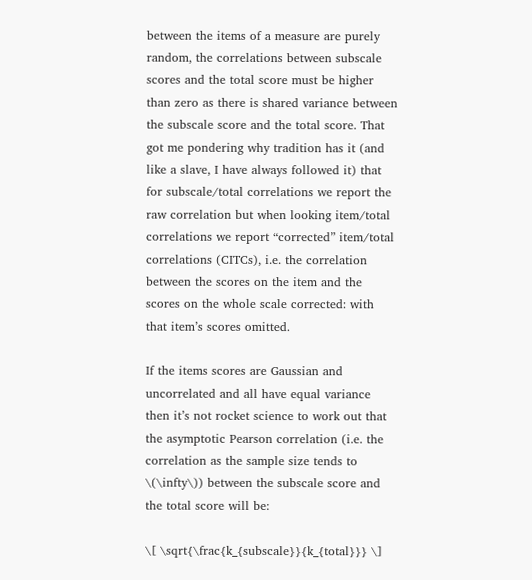between the items of a measure are purely random, the correlations between subscale scores and the total score must be higher than zero as there is shared variance between the subscale score and the total score. That got me pondering why tradition has it (and like a slave, I have always followed it) that for subscale/total correlations we report the raw correlation but when looking item/total correlations we report “corrected” item/total correlations (CITCs), i.e. the correlation between the scores on the item and the scores on the whole scale corrected: with that item’s scores omitted.

If the items scores are Gaussian and uncorrelated and all have equal variance then it’s not rocket science to work out that the asymptotic Pearson correlation (i.e. the correlation as the sample size tends to \(\infty\)) between the subscale score and the total score will be:

\[ \sqrt{\frac{k_{subscale}}{k_{total}}} \]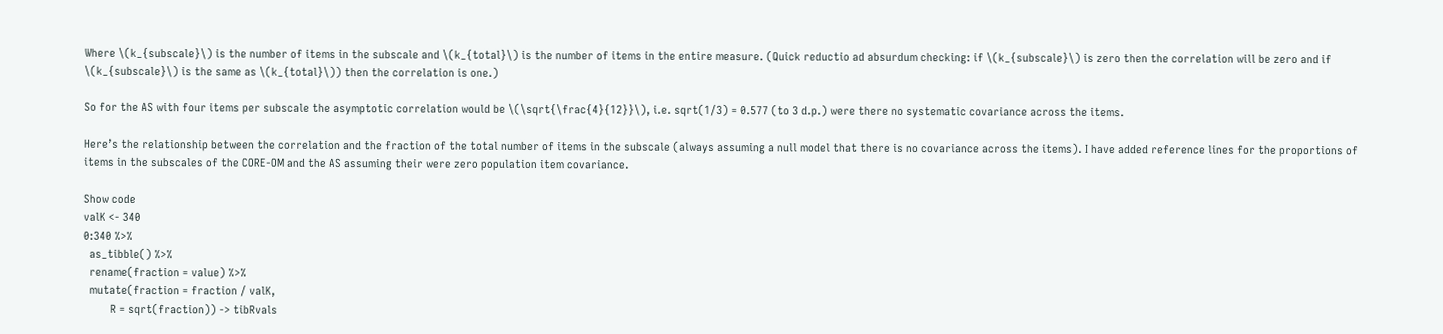Where \(k_{subscale}\) is the number of items in the subscale and \(k_{total}\) is the number of items in the entire measure. (Quick reductio ad absurdum checking: if \(k_{subscale}\) is zero then the correlation will be zero and if \(k_{subscale}\) is the same as \(k_{total}\)) then the correlation is one.)

So for the AS with four items per subscale the asymptotic correlation would be \(\sqrt{\frac{4}{12}}\), i.e. sqrt(1/3) = 0.577 (to 3 d.p.) were there no systematic covariance across the items.

Here’s the relationship between the correlation and the fraction of the total number of items in the subscale (always assuming a null model that there is no covariance across the items). I have added reference lines for the proportions of items in the subscales of the CORE-OM and the AS assuming their were zero population item covariance.

Show code
valK <- 340
0:340 %>%
  as_tibble() %>%
  rename(fraction = value) %>%
  mutate(fraction = fraction / valK,
         R = sqrt(fraction)) -> tibRvals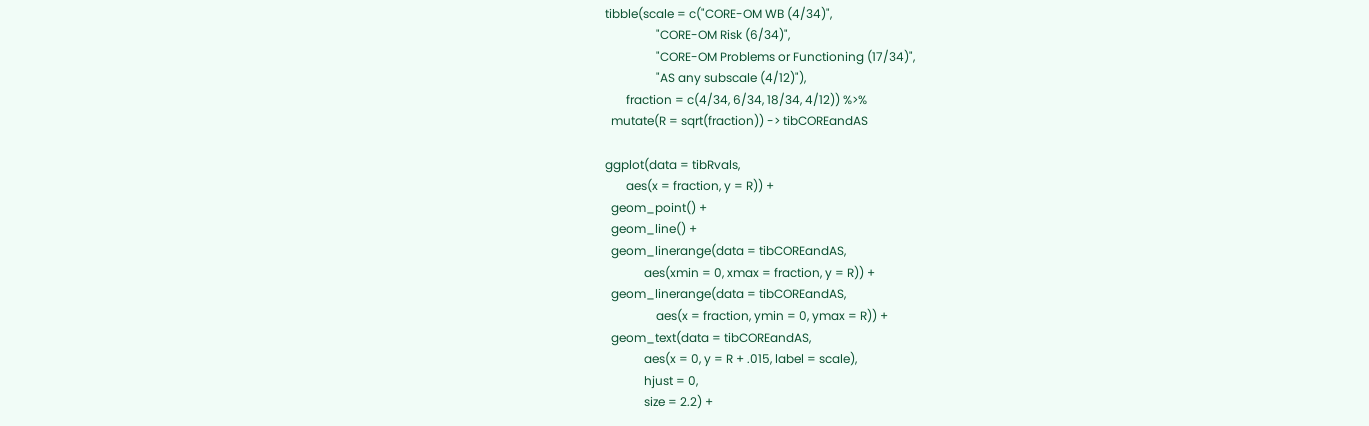tibble(scale = c("CORE-OM WB (4/34)",
                 "CORE-OM Risk (6/34)",
                 "CORE-OM Problems or Functioning (17/34)",
                 "AS any subscale (4/12)"),
       fraction = c(4/34, 6/34, 18/34, 4/12)) %>%
  mutate(R = sqrt(fraction)) -> tibCOREandAS

ggplot(data = tibRvals,
       aes(x = fraction, y = R)) +
  geom_point() +
  geom_line() +
  geom_linerange(data = tibCOREandAS,
             aes(xmin = 0, xmax = fraction, y = R)) +
  geom_linerange(data = tibCOREandAS,
                 aes(x = fraction, ymin = 0, ymax = R)) +
  geom_text(data = tibCOREandAS,
             aes(x = 0, y = R + .015, label = scale),
             hjust = 0,
             size = 2.2) +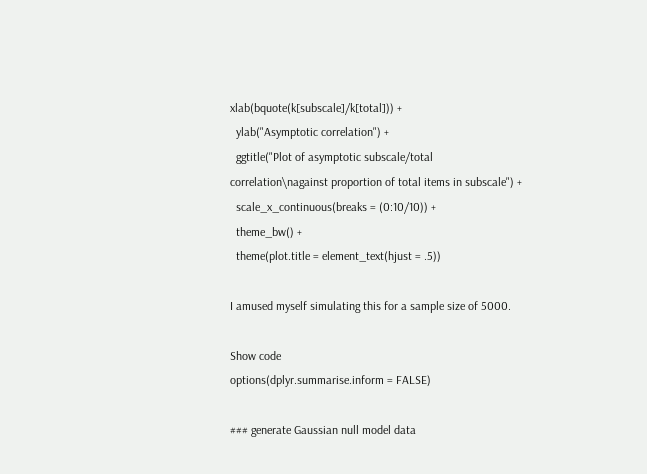xlab(bquote(k[subscale]/k[total])) +
  ylab("Asymptotic correlation") +
  ggtitle("Plot of asymptotic subscale/total correlation\nagainst proportion of total items in subscale") +
  scale_x_continuous(breaks = (0:10/10)) +
  theme_bw() +
  theme(plot.title = element_text(hjust = .5))

I amused myself simulating this for a sample size of 5000.

Show code
options(dplyr.summarise.inform = FALSE)

### generate Gaussian null model data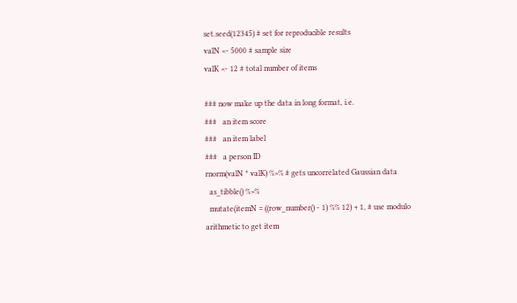set.seed(12345) # set for reproducible results
valN <- 5000 # sample size
valK <- 12 # total number of items

### now make up the data in long format, i.e.
###   an item score
###   an item label
###   a person ID
rnorm(valN * valK) %>% # gets uncorrelated Gaussian data
  as_tibble() %>%
  mutate(itemN = ((row_number() - 1) %% 12) + 1, # use modulo arithmetic to get item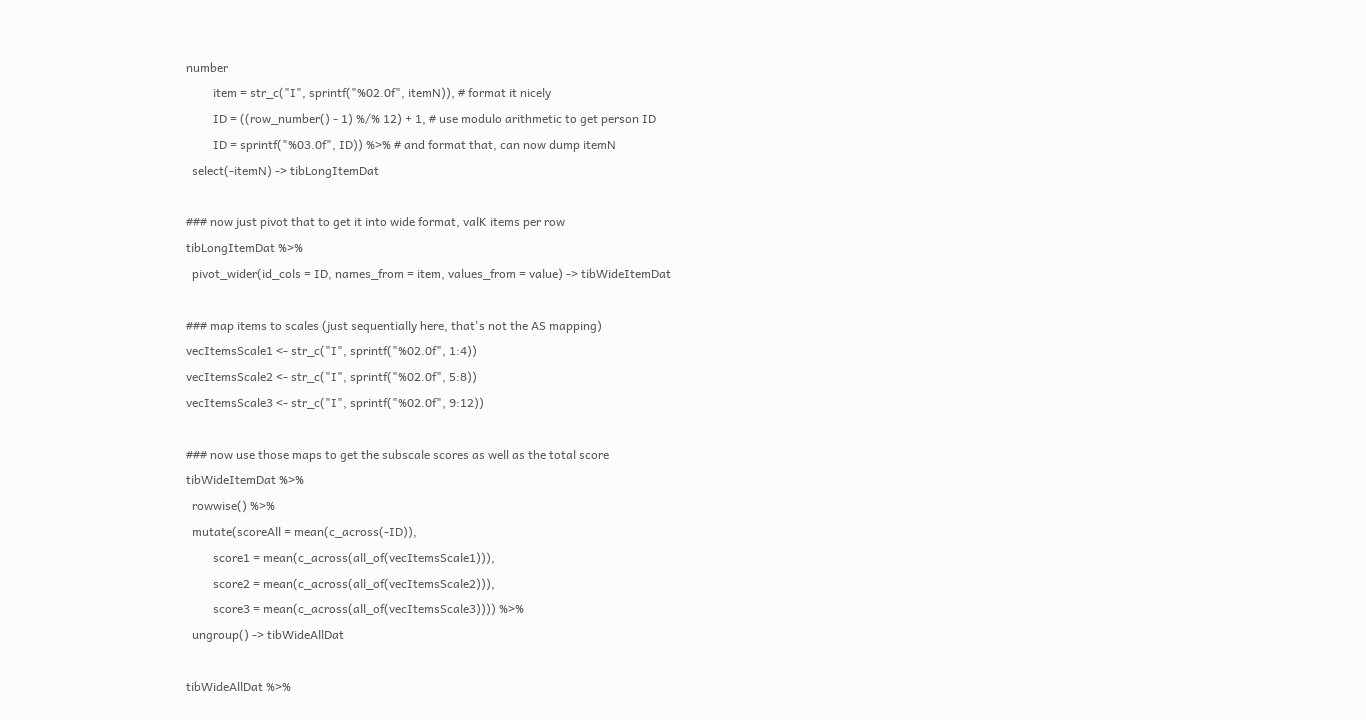number
         item = str_c("I", sprintf("%02.0f", itemN)), # format it nicely
         ID = ((row_number() - 1) %/% 12) + 1, # use modulo arithmetic to get person ID
         ID = sprintf("%03.0f", ID)) %>% # and format that, can now dump itemN
  select(-itemN) -> tibLongItemDat

### now just pivot that to get it into wide format, valK items per row
tibLongItemDat %>%
  pivot_wider(id_cols = ID, names_from = item, values_from = value) -> tibWideItemDat

### map items to scales (just sequentially here, that's not the AS mapping)
vecItemsScale1 <- str_c("I", sprintf("%02.0f", 1:4))
vecItemsScale2 <- str_c("I", sprintf("%02.0f", 5:8))
vecItemsScale3 <- str_c("I", sprintf("%02.0f", 9:12))

### now use those maps to get the subscale scores as well as the total score
tibWideItemDat %>%
  rowwise() %>%
  mutate(scoreAll = mean(c_across(-ID)),
         score1 = mean(c_across(all_of(vecItemsScale1))),
         score2 = mean(c_across(all_of(vecItemsScale2))),
         score3 = mean(c_across(all_of(vecItemsScale3)))) %>%
  ungroup() -> tibWideAllDat

tibWideAllDat %>%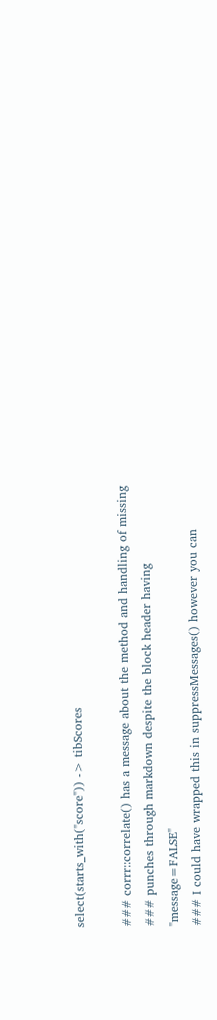select(starts_with("score")) -> tibScores

### corrr::correlate() has a message about the method and handling of missing
### punches through markdown despite the block header having "message=FALSE"
### I could have wrapped this in suppressMessages() however you can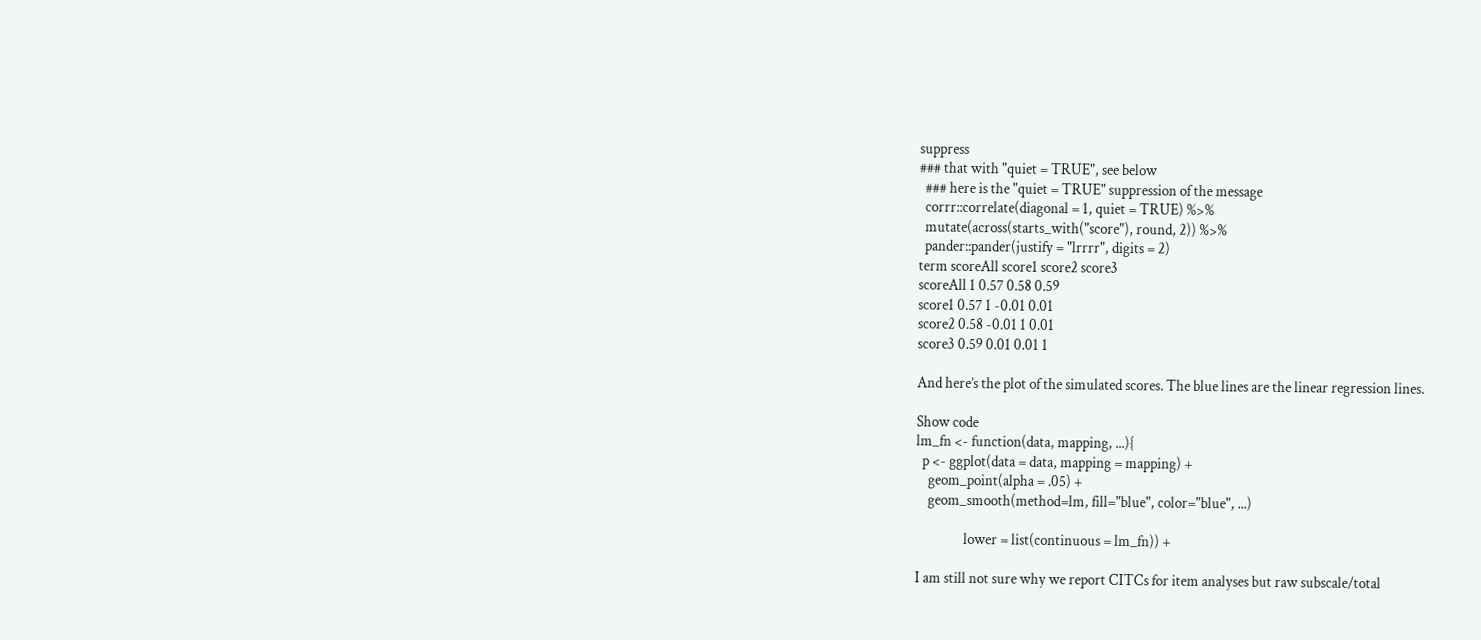suppress
### that with "quiet = TRUE", see below
  ### here is the "quiet = TRUE" suppression of the message
  corrr::correlate(diagonal = 1, quiet = TRUE) %>%
  mutate(across(starts_with("score"), round, 2)) %>%
  pander::pander(justify = "lrrrr", digits = 2)
term scoreAll score1 score2 score3
scoreAll 1 0.57 0.58 0.59
score1 0.57 1 -0.01 0.01
score2 0.58 -0.01 1 0.01
score3 0.59 0.01 0.01 1

And here’s the plot of the simulated scores. The blue lines are the linear regression lines.

Show code
lm_fn <- function(data, mapping, ...){
  p <- ggplot(data = data, mapping = mapping) +
    geom_point(alpha = .05) +
    geom_smooth(method=lm, fill="blue", color="blue", ...)

                lower = list(continuous = lm_fn)) +

I am still not sure why we report CITCs for item analyses but raw subscale/total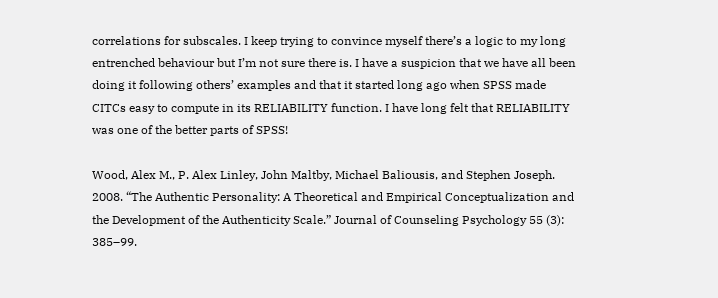correlations for subscales. I keep trying to convince myself there’s a logic to my long entrenched behaviour but I’m not sure there is. I have a suspicion that we have all been doing it following others’ examples and that it started long ago when SPSS made CITCs easy to compute in its RELIABILITY function. I have long felt that RELIABILITY was one of the better parts of SPSS!

Wood, Alex M., P. Alex Linley, John Maltby, Michael Baliousis, and Stephen Joseph. 2008. “The Authentic Personality: A Theoretical and Empirical Conceptualization and the Development of the Authenticity Scale.” Journal of Counseling Psychology 55 (3): 385–99.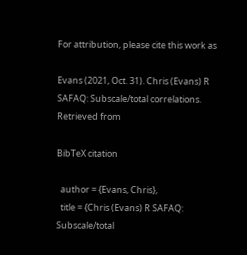For attribution, please cite this work as

Evans (2021, Oct. 31). Chris (Evans) R SAFAQ: Subscale/total correlations. Retrieved from

BibTeX citation

  author = {Evans, Chris},
  title = {Chris (Evans) R SAFAQ: Subscale/total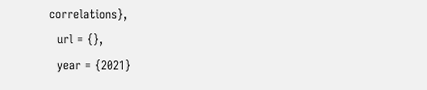correlations},
  url = {},
  year = {2021}